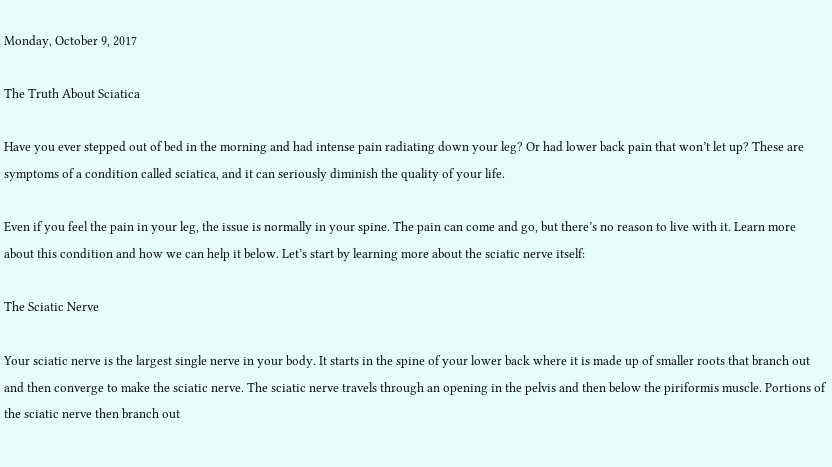Monday, October 9, 2017

The Truth About Sciatica

Have you ever stepped out of bed in the morning and had intense pain radiating down your leg? Or had lower back pain that won’t let up? These are symptoms of a condition called sciatica, and it can seriously diminish the quality of your life.

Even if you feel the pain in your leg, the issue is normally in your spine. The pain can come and go, but there’s no reason to live with it. Learn more about this condition and how we can help it below. Let’s start by learning more about the sciatic nerve itself:

The Sciatic Nerve

Your sciatic nerve is the largest single nerve in your body. It starts in the spine of your lower back where it is made up of smaller roots that branch out and then converge to make the sciatic nerve. The sciatic nerve travels through an opening in the pelvis and then below the piriformis muscle. Portions of the sciatic nerve then branch out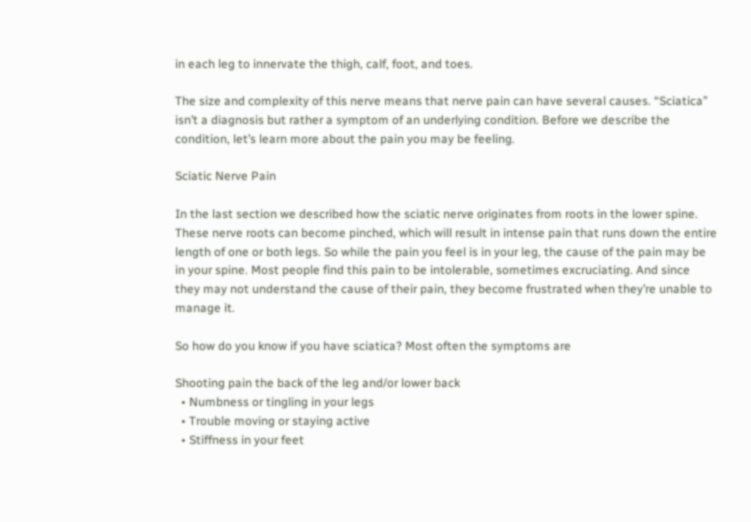in each leg to innervate the thigh, calf, foot, and toes.

The size and complexity of this nerve means that nerve pain can have several causes. “Sciatica” isn’t a diagnosis but rather a symptom of an underlying condition. Before we describe the condition, let’s learn more about the pain you may be feeling.

Sciatic Nerve Pain

In the last section we described how the sciatic nerve originates from roots in the lower spine. These nerve roots can become pinched, which will result in intense pain that runs down the entire length of one or both legs. So while the pain you feel is in your leg, the cause of the pain may be in your spine. Most people find this pain to be intolerable, sometimes excruciating. And since they may not understand the cause of their pain, they become frustrated when they’re unable to manage it.

So how do you know if you have sciatica? Most often the symptoms are

Shooting pain the back of the leg and/or lower back
  • Numbness or tingling in your legs
  • Trouble moving or staying active
  • Stiffness in your feet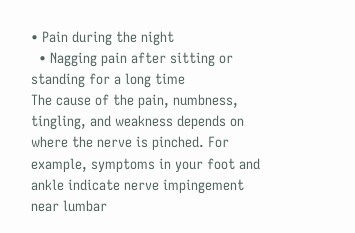• Pain during the night
  • Nagging pain after sitting or standing for a long time
The cause of the pain, numbness, tingling, and weakness depends on where the nerve is pinched. For example, symptoms in your foot and ankle indicate nerve impingement near lumbar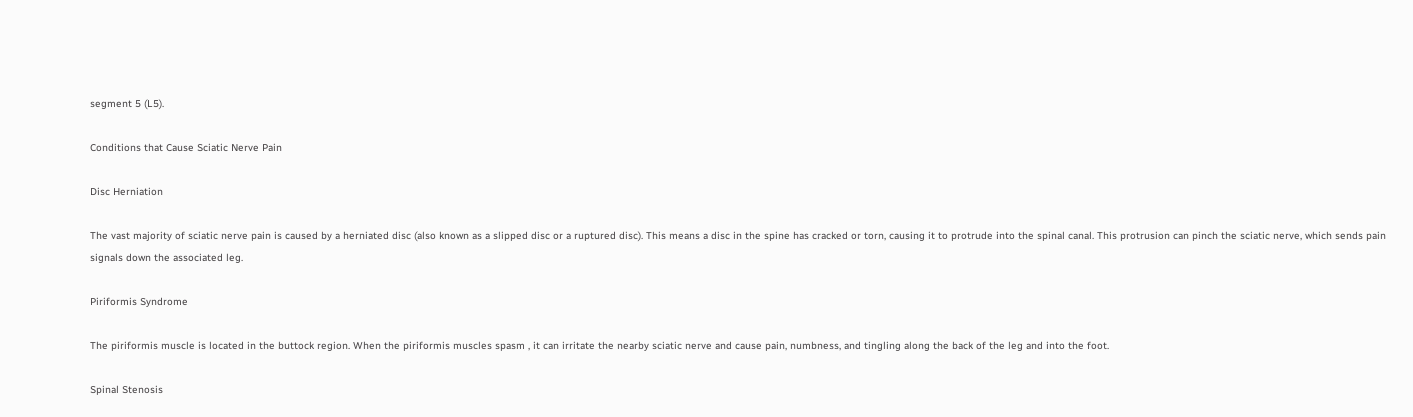segment 5 (L5).

Conditions that Cause Sciatic Nerve Pain

Disc Herniation

The vast majority of sciatic nerve pain is caused by a herniated disc (also known as a slipped disc or a ruptured disc). This means a disc in the spine has cracked or torn, causing it to protrude into the spinal canal. This protrusion can pinch the sciatic nerve, which sends pain signals down the associated leg.

Piriformis Syndrome

The piriformis muscle is located in the buttock region. When the piriformis muscles spasm , it can irritate the nearby sciatic nerve and cause pain, numbness, and tingling along the back of the leg and into the foot.

Spinal Stenosis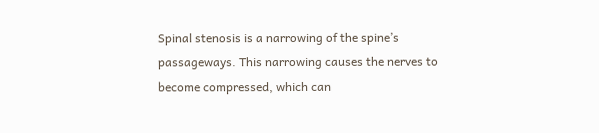Spinal stenosis is a narrowing of the spine’s passageways. This narrowing causes the nerves to become compressed, which can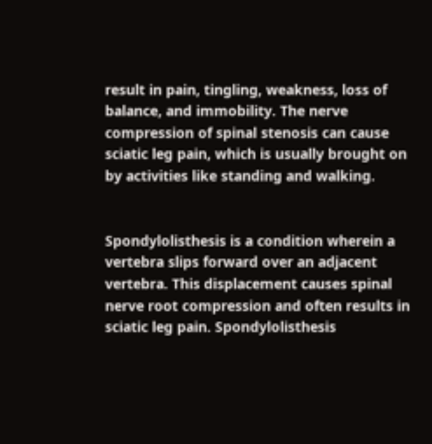result in pain, tingling, weakness, loss of balance, and immobility. The nerve compression of spinal stenosis can cause sciatic leg pain, which is usually brought on by activities like standing and walking.


Spondylolisthesis is a condition wherein a vertebra slips forward over an adjacent vertebra. This displacement causes spinal nerve root compression and often results in sciatic leg pain. Spondylolisthesis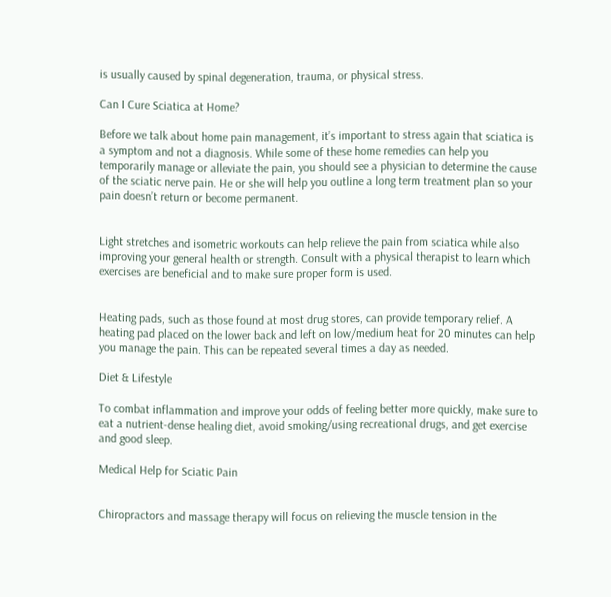is usually caused by spinal degeneration, trauma, or physical stress.

Can I Cure Sciatica at Home?

Before we talk about home pain management, it’s important to stress again that sciatica is a symptom and not a diagnosis. While some of these home remedies can help you temporarily manage or alleviate the pain, you should see a physician to determine the cause of the sciatic nerve pain. He or she will help you outline a long term treatment plan so your pain doesn’t return or become permanent.


Light stretches and isometric workouts can help relieve the pain from sciatica while also improving your general health or strength. Consult with a physical therapist to learn which exercises are beneficial and to make sure proper form is used.


Heating pads, such as those found at most drug stores, can provide temporary relief. A heating pad placed on the lower back and left on low/medium heat for 20 minutes can help you manage the pain. This can be repeated several times a day as needed.

Diet & Lifestyle

To combat inflammation and improve your odds of feeling better more quickly, make sure to eat a nutrient-dense healing diet, avoid smoking/using recreational drugs, and get exercise and good sleep.

Medical Help for Sciatic Pain


Chiropractors and massage therapy will focus on relieving the muscle tension in the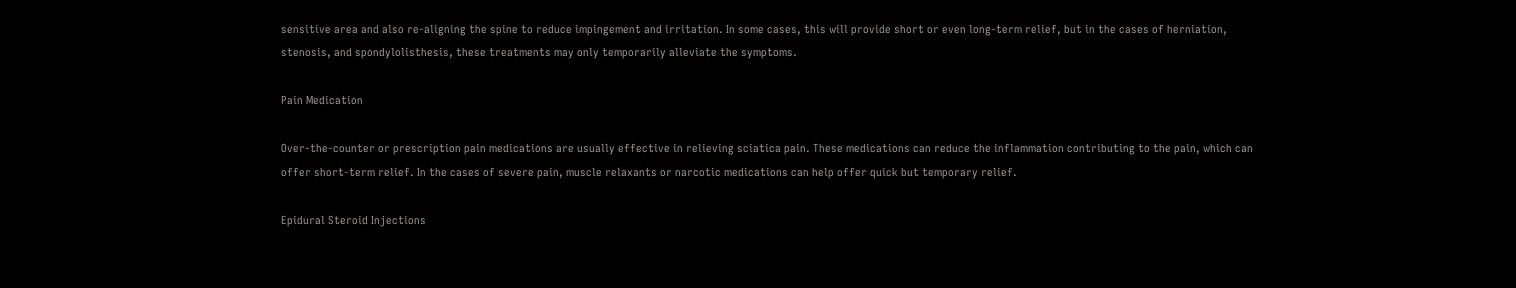sensitive area and also re-aligning the spine to reduce impingement and irritation. In some cases, this will provide short or even long-term relief, but in the cases of herniation, stenosis, and spondylolisthesis, these treatments may only temporarily alleviate the symptoms.

Pain Medication

Over-the-counter or prescription pain medications are usually effective in relieving sciatica pain. These medications can reduce the inflammation contributing to the pain, which can offer short-term relief. In the cases of severe pain, muscle relaxants or narcotic medications can help offer quick but temporary relief.

Epidural Steroid Injections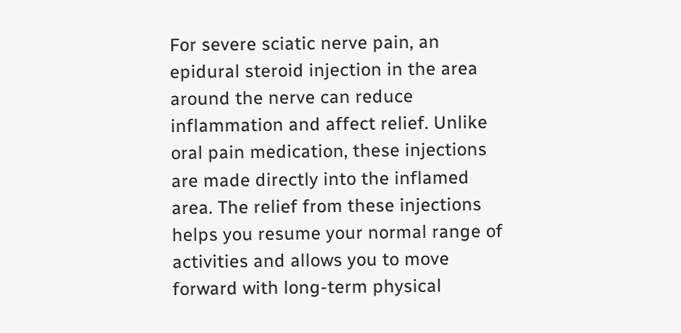For severe sciatic nerve pain, an epidural steroid injection in the area around the nerve can reduce inflammation and affect relief. Unlike oral pain medication, these injections are made directly into the inflamed area. The relief from these injections helps you resume your normal range of activities and allows you to move forward with long-term physical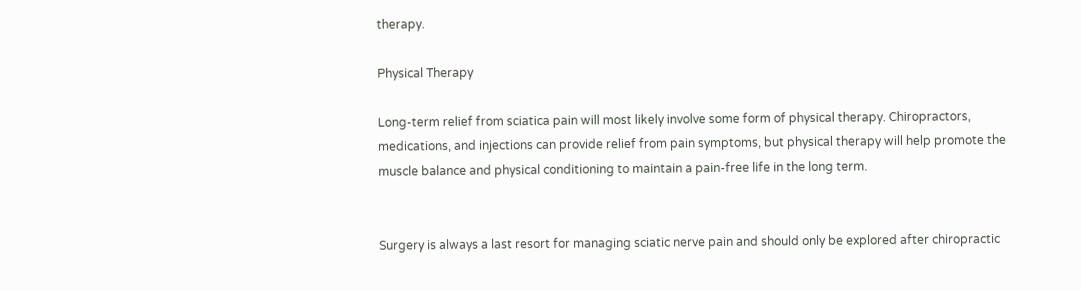therapy.

Physical Therapy

Long-term relief from sciatica pain will most likely involve some form of physical therapy. Chiropractors, medications, and injections can provide relief from pain symptoms, but physical therapy will help promote the muscle balance and physical conditioning to maintain a pain-free life in the long term.


Surgery is always a last resort for managing sciatic nerve pain and should only be explored after chiropractic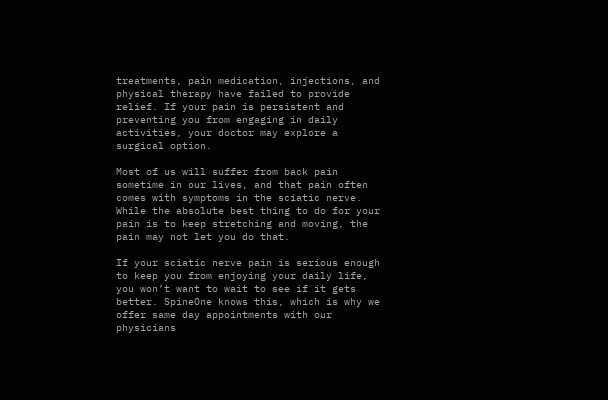treatments, pain medication, injections, and physical therapy have failed to provide relief. If your pain is persistent and preventing you from engaging in daily activities, your doctor may explore a surgical option.

Most of us will suffer from back pain sometime in our lives, and that pain often comes with symptoms in the sciatic nerve. While the absolute best thing to do for your pain is to keep stretching and moving, the pain may not let you do that.

If your sciatic nerve pain is serious enough to keep you from enjoying your daily life, you won’t want to wait to see if it gets better. SpineOne knows this, which is why we offer same day appointments with our physicians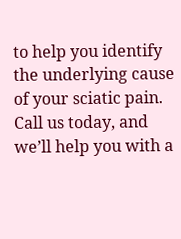to help you identify the underlying cause of your sciatic pain. Call us today, and we’ll help you with a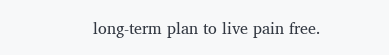long-term plan to live pain free.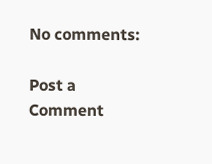No comments:

Post a Comment